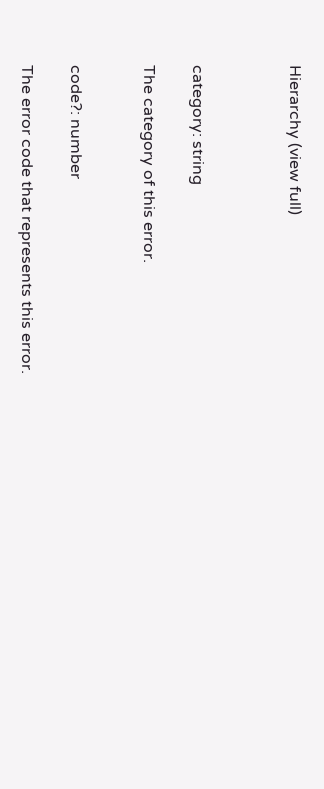Hierarchy (view full)



category: string

The category of this error.


code?: number

The error code that represents this error.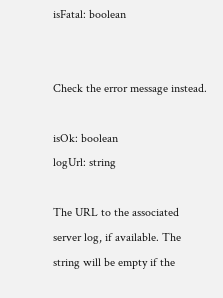isFatal: boolean


Check the error message instead.

isOk: boolean
logUrl: string

The URL to the associated server log, if available. The string will be empty if the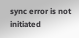sync error is not initiated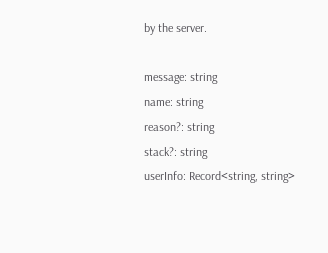by the server.

message: string
name: string
reason?: string
stack?: string
userInfo: Record<string, string>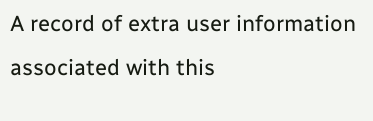A record of extra user information associated with this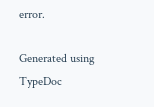error.

Generated using TypeDoc